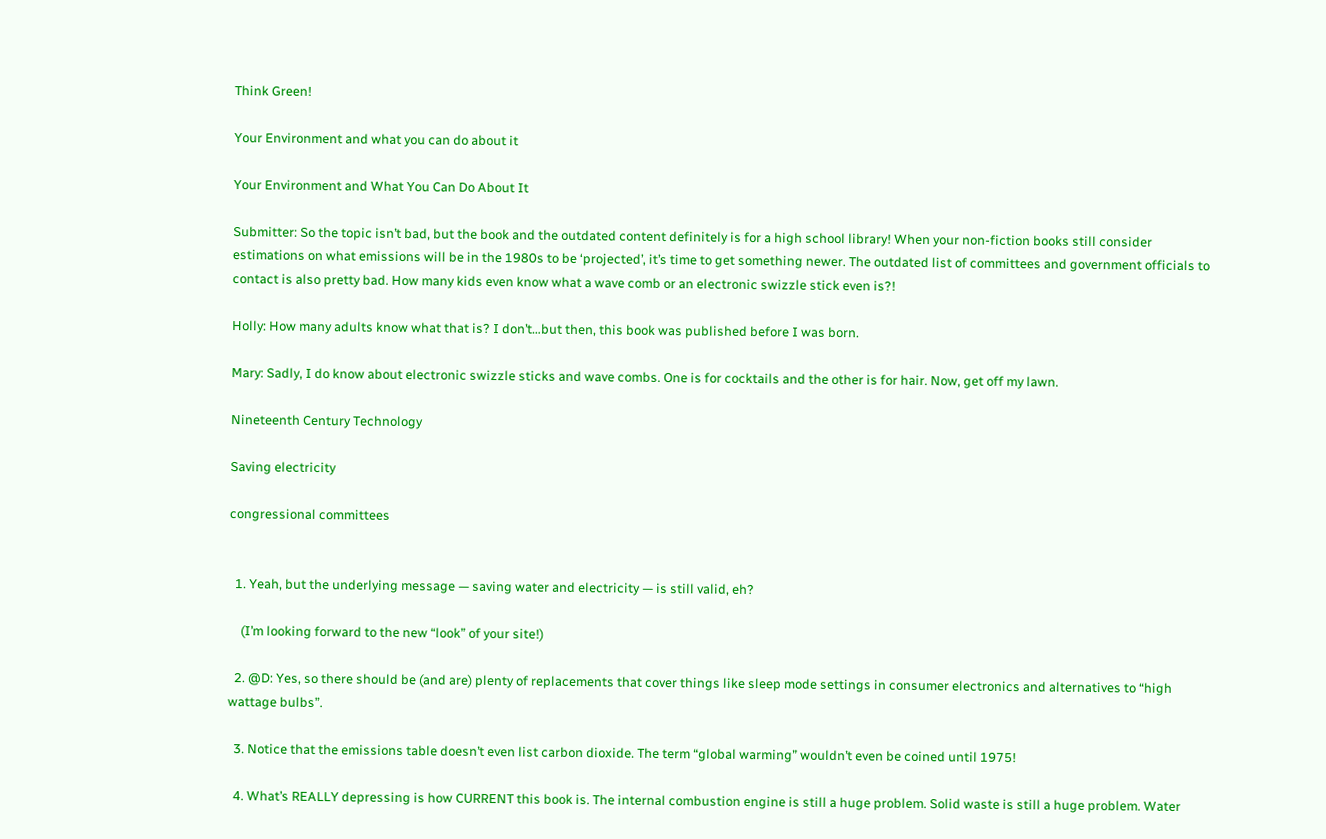Think Green!

Your Environment and what you can do about it

Your Environment and What You Can Do About It

Submitter: So the topic isn’t bad, but the book and the outdated content definitely is for a high school library! When your non-fiction books still consider estimations on what emissions will be in the 1980s to be ‘projected’, it’s time to get something newer. The outdated list of committees and government officials to contact is also pretty bad. How many kids even know what a wave comb or an electronic swizzle stick even is?!

Holly: How many adults know what that is? I don’t…but then, this book was published before I was born.

Mary: Sadly, I do know about electronic swizzle sticks and wave combs. One is for cocktails and the other is for hair. Now, get off my lawn.

Nineteenth Century Technology

Saving electricity

congressional committees


  1. Yeah, but the underlying message — saving water and electricity — is still valid, eh?

    (I’m looking forward to the new “look” of your site!)

  2. @D: Yes, so there should be (and are) plenty of replacements that cover things like sleep mode settings in consumer electronics and alternatives to “high wattage bulbs”.

  3. Notice that the emissions table doesn’t even list carbon dioxide. The term “global warming” wouldn’t even be coined until 1975!

  4. What’s REALLY depressing is how CURRENT this book is. The internal combustion engine is still a huge problem. Solid waste is still a huge problem. Water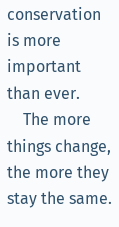conservation is more important than ever.
    The more things change, the more they stay the same.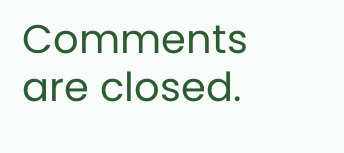Comments are closed.